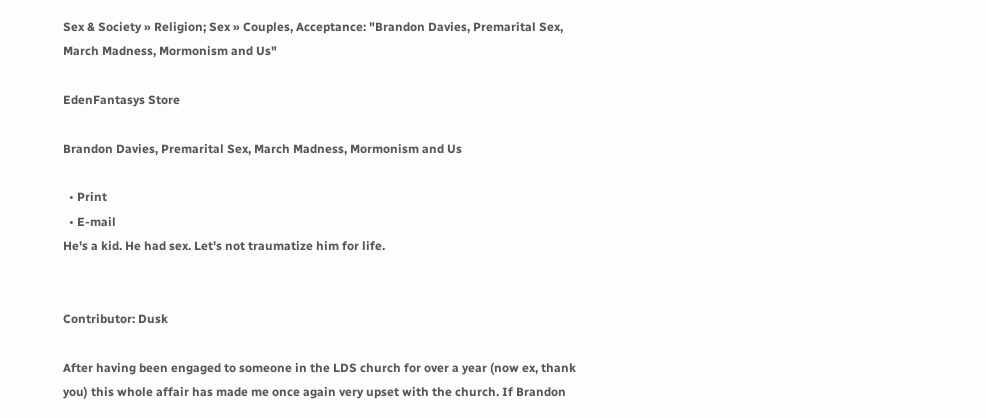Sex & Society » Religion; Sex » Couples, Acceptance: "Brandon Davies, Premarital Sex, March Madness, Mormonism and Us"

EdenFantasys Store

Brandon Davies, Premarital Sex, March Madness, Mormonism and Us

  • Print
  • E-mail
He's a kid. He had sex. Let's not traumatize him for life.


Contributor: Dusk

After having been engaged to someone in the LDS church for over a year (now ex, thank you) this whole affair has made me once again very upset with the church. If Brandon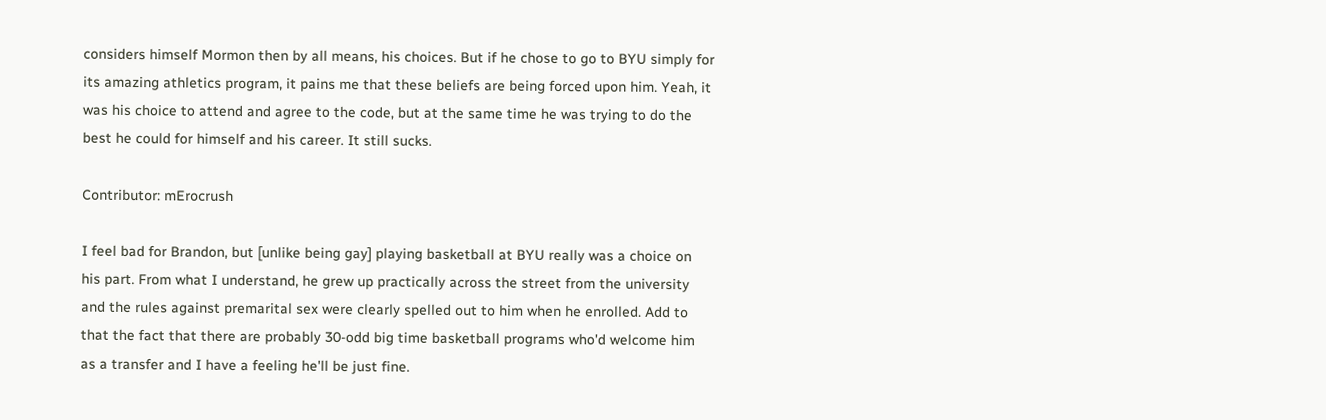considers himself Mormon then by all means, his choices. But if he chose to go to BYU simply for its amazing athletics program, it pains me that these beliefs are being forced upon him. Yeah, it was his choice to attend and agree to the code, but at the same time he was trying to do the best he could for himself and his career. It still sucks.

Contributor: mErocrush

I feel bad for Brandon, but [unlike being gay] playing basketball at BYU really was a choice on his part. From what I understand, he grew up practically across the street from the university and the rules against premarital sex were clearly spelled out to him when he enrolled. Add to that the fact that there are probably 30-odd big time basketball programs who'd welcome him as a transfer and I have a feeling he'll be just fine.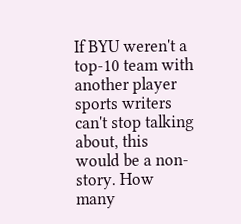If BYU weren't a top-10 team with another player sports writers can't stop talking about, this would be a non-story. How many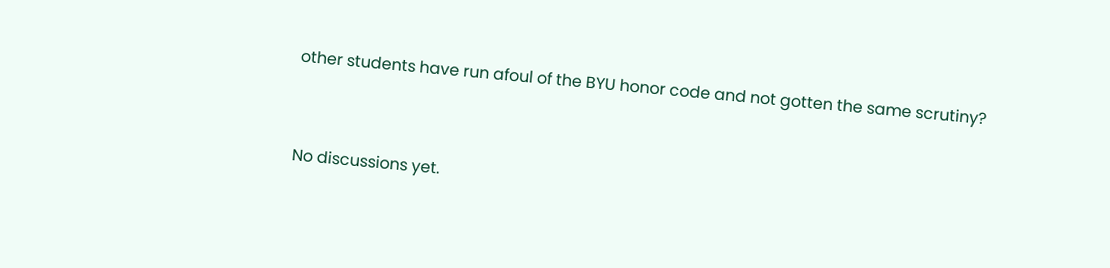other students have run afoul of the BYU honor code and not gotten the same scrutiny?



No discussions yet.